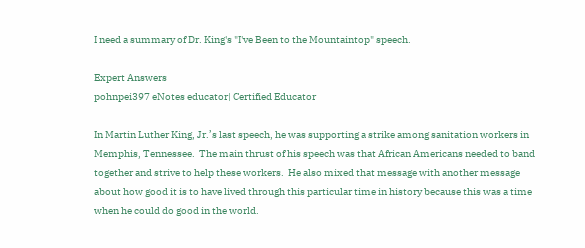I need a summary of Dr. King's "I've Been to the Mountaintop" speech.

Expert Answers
pohnpei397 eNotes educator| Certified Educator

In Martin Luther King, Jr.’s last speech, he was supporting a strike among sanitation workers in Memphis, Tennessee.  The main thrust of his speech was that African Americans needed to band together and strive to help these workers.  He also mixed that message with another message about how good it is to have lived through this particular time in history because this was a time when he could do good in the world.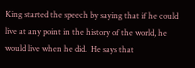King started the speech by saying that if he could live at any point in the history of the world, he would live when he did.  He says that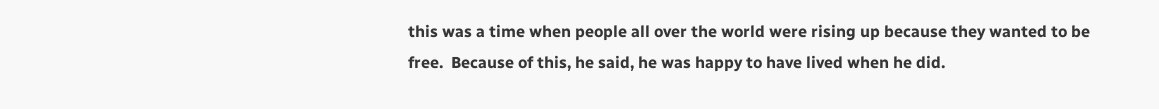this was a time when people all over the world were rising up because they wanted to be free.  Because of this, he said, he was happy to have lived when he did.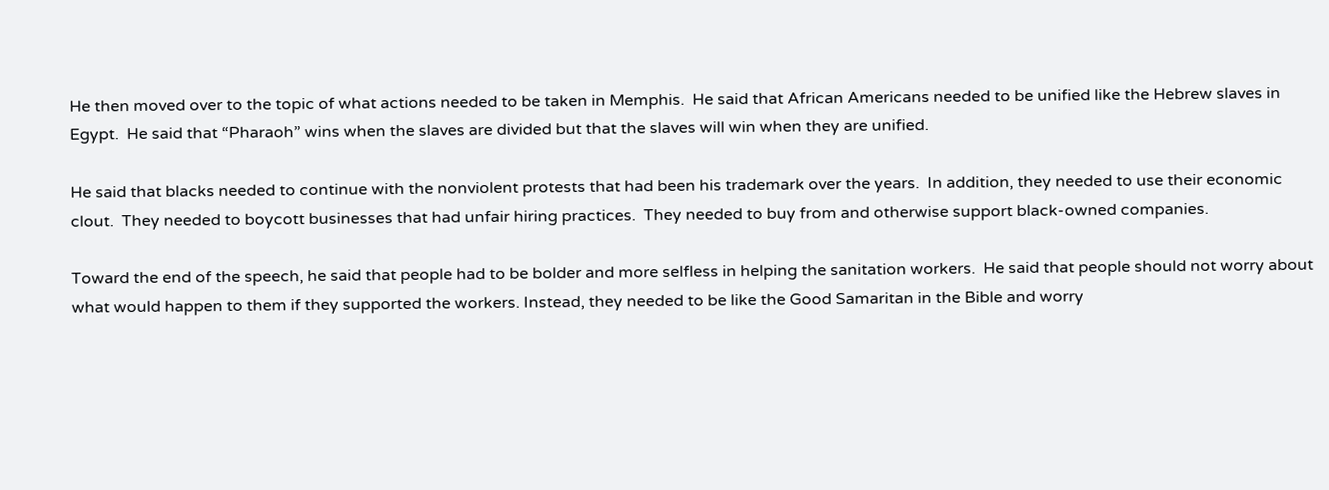He then moved over to the topic of what actions needed to be taken in Memphis.  He said that African Americans needed to be unified like the Hebrew slaves in Egypt.  He said that “Pharaoh” wins when the slaves are divided but that the slaves will win when they are unified.

He said that blacks needed to continue with the nonviolent protests that had been his trademark over the years.  In addition, they needed to use their economic clout.  They needed to boycott businesses that had unfair hiring practices.  They needed to buy from and otherwise support black-owned companies.

Toward the end of the speech, he said that people had to be bolder and more selfless in helping the sanitation workers.  He said that people should not worry about what would happen to them if they supported the workers. Instead, they needed to be like the Good Samaritan in the Bible and worry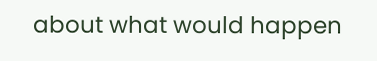about what would happen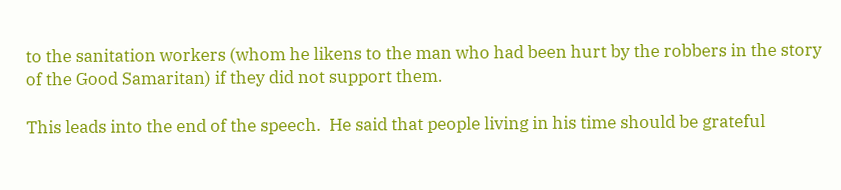to the sanitation workers (whom he likens to the man who had been hurt by the robbers in the story of the Good Samaritan) if they did not support them.

This leads into the end of the speech.  He said that people living in his time should be grateful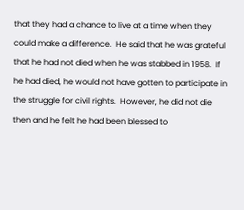that they had a chance to live at a time when they could make a difference.  He said that he was grateful that he had not died when he was stabbed in 1958.  If he had died, he would not have gotten to participate in the struggle for civil rights.  However, he did not die then and he felt he had been blessed to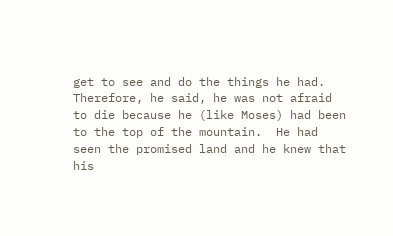get to see and do the things he had.  Therefore, he said, he was not afraid to die because he (like Moses) had been to the top of the mountain.  He had seen the promised land and he knew that his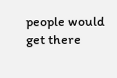people would get there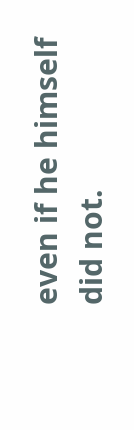even if he himself did not.